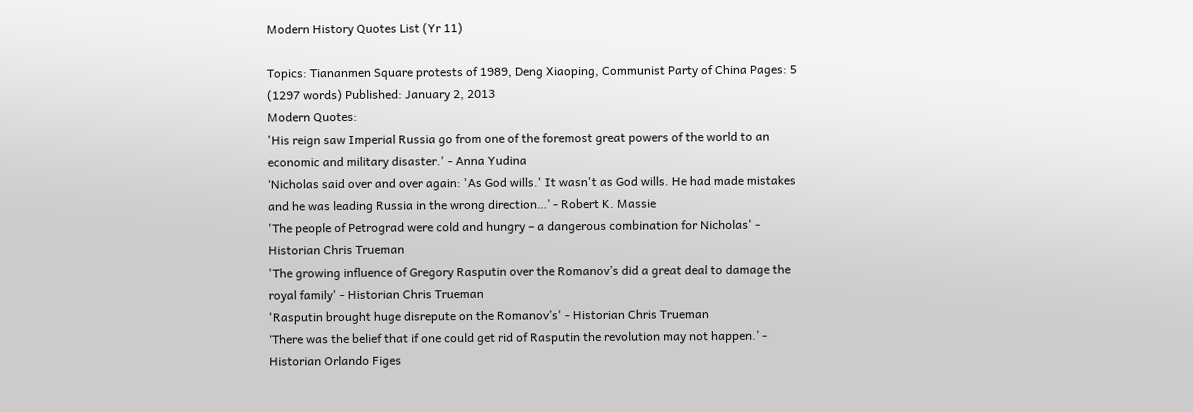Modern History Quotes List (Yr 11)

Topics: Tiananmen Square protests of 1989, Deng Xiaoping, Communist Party of China Pages: 5 (1297 words) Published: January 2, 2013
Modern Quotes:
'His reign saw Imperial Russia go from one of the foremost great powers of the world to an economic and military disaster.' - Anna Yudina
‘Nicholas said over and over again: 'As God wills.' It wasn't as God wills. He had made mistakes and he was leading Russia in the wrong direction…’ - Robert K. Massie
'The people of Petrograd were cold and hungry – a dangerous combination for Nicholas' - Historian Chris Trueman
'The growing influence of Gregory Rasputin over the Romanov’s did a great deal to damage the royal family' - Historian Chris Trueman
'Rasputin brought huge disrepute on the Romanov’s' - Historian Chris Trueman
‘There was the belief that if one could get rid of Rasputin the revolution may not happen.’ - Historian Orlando Figes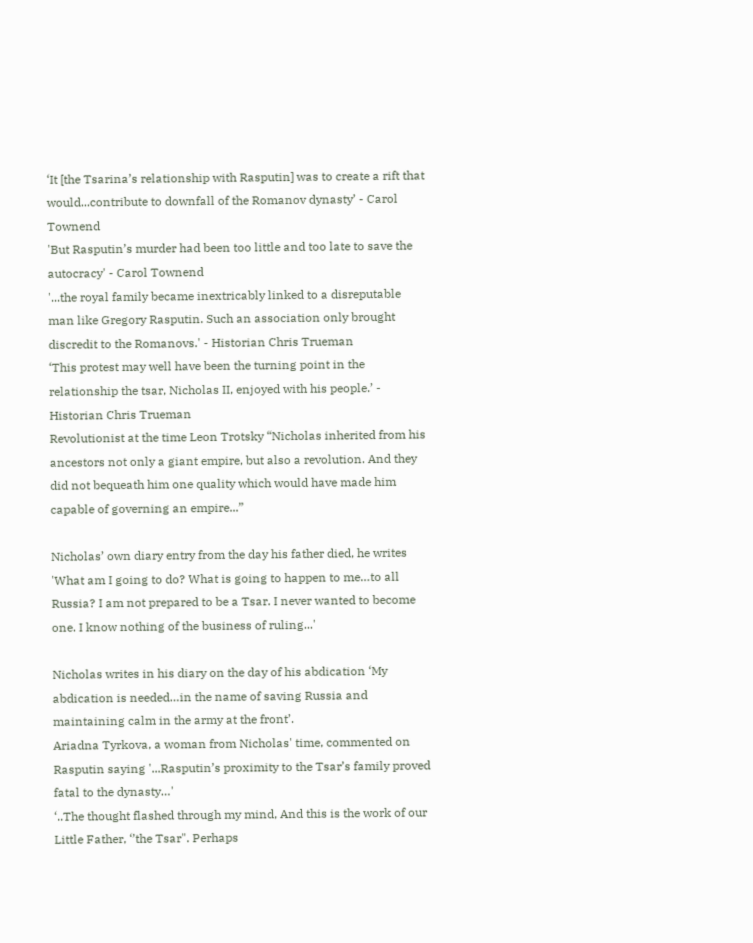‘It [the Tsarina’s relationship with Rasputin] was to create a rift that would...contribute to downfall of the Romanov dynasty’ - Carol Townend
'But Rasputin’s murder had been too little and too late to save the autocracy' - Carol Townend
'...the royal family became inextricably linked to a disreputable man like Gregory Rasputin. Such an association only brought discredit to the Romanovs.' - Historian Chris Trueman
‘This protest may well have been the turning point in the relationship the tsar, Nicholas II, enjoyed with his people.’ - Historian Chris Trueman
Revolutionist at the time Leon Trotsky “Nicholas inherited from his ancestors not only a giant empire, but also a revolution. And they did not bequeath him one quality which would have made him capable of governing an empire...”

Nicholas’ own diary entry from the day his father died, he writes 'What am I going to do? What is going to happen to me…to all Russia? I am not prepared to be a Tsar. I never wanted to become one. I know nothing of the business of ruling...'

Nicholas writes in his diary on the day of his abdication ‘My abdication is needed…in the name of saving Russia and maintaining calm in the army at the front’.
Ariadna Tyrkova, a woman from Nicholas' time, commented on Rasputin saying '...Rasputin’s proximity to the Tsar’s family proved fatal to the dynasty…'
‘..The thought flashed through my mind, And this is the work of our Little Father, ‘’the Tsar". Perhaps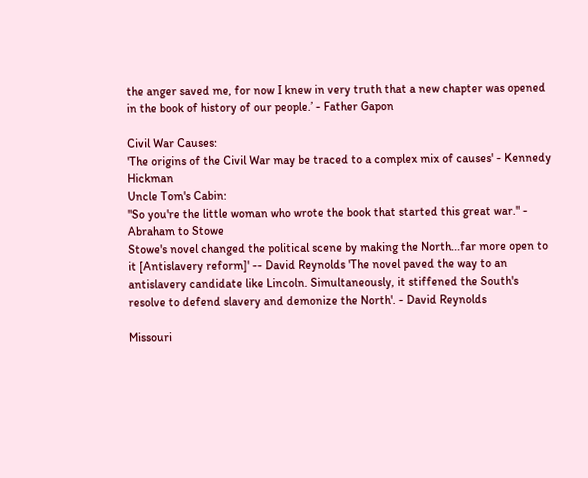the anger saved me, for now I knew in very truth that a new chapter was opened in the book of history of our people.’ - Father Gapon

Civil War Causes:
'The origins of the Civil War may be traced to a complex mix of causes' - Kennedy Hickman
Uncle Tom's Cabin:
"So you're the little woman who wrote the book that started this great war." - Abraham to Stowe
Stowe's novel changed the political scene by making the North...far more open to it [Antislavery reform]' -- David Reynolds 'The novel paved the way to an antislavery candidate like Lincoln. Simultaneously, it stiffened the South's resolve to defend slavery and demonize the North'. - David Reynolds

Missouri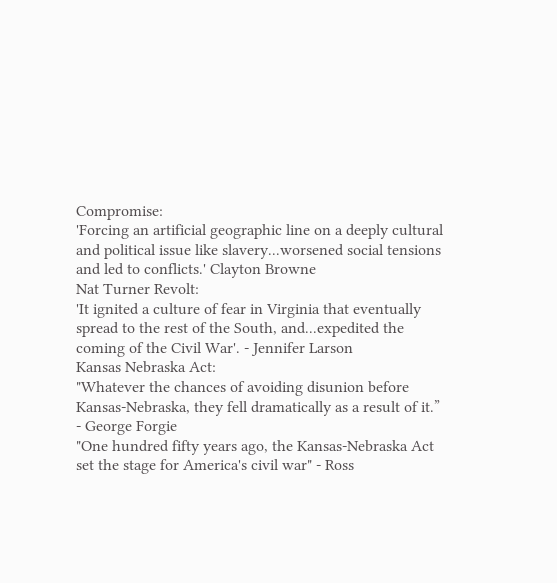Compromise:
'Forcing an artificial geographic line on a deeply cultural and political issue like slavery...worsened social tensions and led to conflicts.' Clayton Browne
Nat Turner Revolt:
'It ignited a culture of fear in Virginia that eventually spread to the rest of the South, and...expedited the coming of the Civil War'. - Jennifer Larson
Kansas Nebraska Act:
"Whatever the chances of avoiding disunion before Kansas-Nebraska, they fell dramatically as a result of it.” - George Forgie
"One hundred fifty years ago, the Kansas-Nebraska Act set the stage for America's civil war" - Ross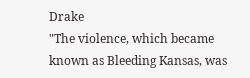Drake
"The violence, which became known as Bleeding Kansas, was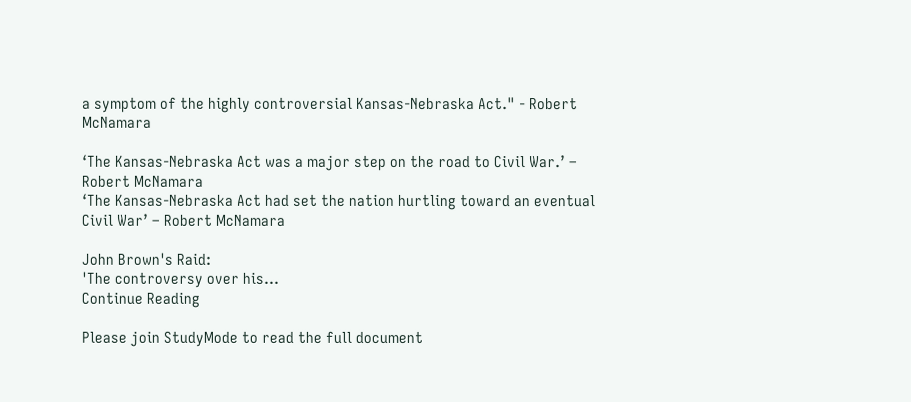a symptom of the highly controversial Kansas-Nebraska Act." - Robert McNamara

‘The Kansas-Nebraska Act was a major step on the road to Civil War.’ – Robert McNamara
‘The Kansas-Nebraska Act had set the nation hurtling toward an eventual Civil War’ – Robert McNamara

John Brown's Raid:
'The controversy over his...
Continue Reading

Please join StudyMode to read the full document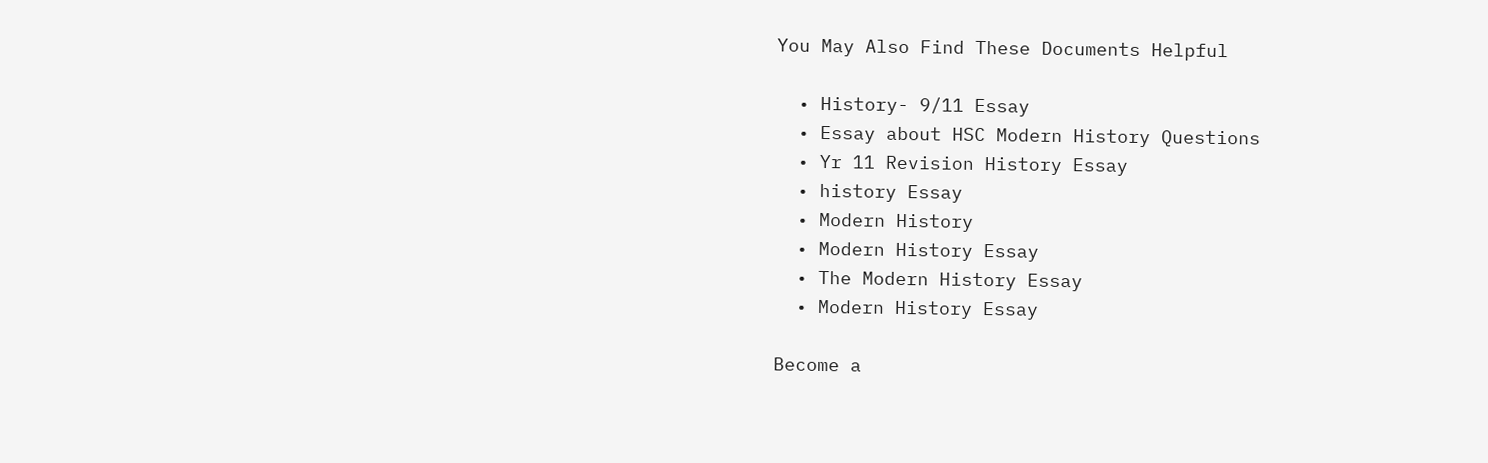You May Also Find These Documents Helpful

  • History- 9/11 Essay
  • Essay about HSC Modern History Questions
  • Yr 11 Revision History Essay
  • history Essay
  • Modern History
  • Modern History Essay
  • The Modern History Essay
  • Modern History Essay

Become a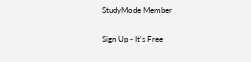StudyMode Member

Sign Up - It's Free